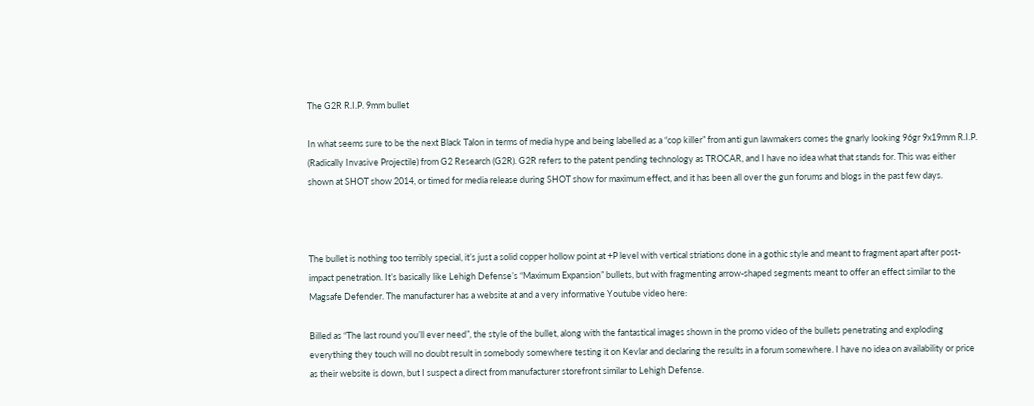The G2R R.I.P. 9mm bullet

In what seems sure to be the next Black Talon in terms of media hype and being labelled as a “cop killer” from anti gun lawmakers comes the gnarly looking 96gr 9x19mm R.I.P. (Radically Invasive Projectile) from G2 Research (G2R). G2R refers to the patent pending technology as TROCAR, and I have no idea what that stands for. This was either shown at SHOT show 2014, or timed for media release during SHOT show for maximum effect, and it has been all over the gun forums and blogs in the past few days.



The bullet is nothing too terribly special, it’s just a solid copper hollow point at +P level with vertical striations done in a gothic style and meant to fragment apart after post-impact penetration. It’s basically like Lehigh Defense’s “Maximum Expansion” bullets, but with fragmenting arrow-shaped segments meant to offer an effect similar to the Magsafe Defender. The manufacturer has a website at and a very informative Youtube video here:

Billed as “The last round you’ll ever need”, the style of the bullet, along with the fantastical images shown in the promo video of the bullets penetrating and exploding everything they touch will no doubt result in somebody somewhere testing it on Kevlar and declaring the results in a forum somewhere. I have no idea on availability or price as their website is down, but I suspect a direct from manufacturer storefront similar to Lehigh Defense.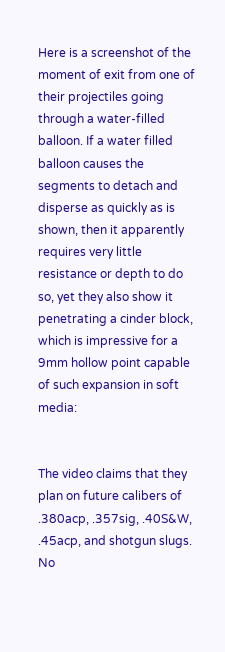Here is a screenshot of the moment of exit from one of their projectiles going through a water-filled balloon. If a water filled balloon causes the segments to detach and disperse as quickly as is shown, then it apparently requires very little resistance or depth to do so, yet they also show it penetrating a cinder block, which is impressive for a 9mm hollow point capable of such expansion in soft media:


The video claims that they plan on future calibers of .380acp, .357sig, .40S&W, .45acp, and shotgun slugs. No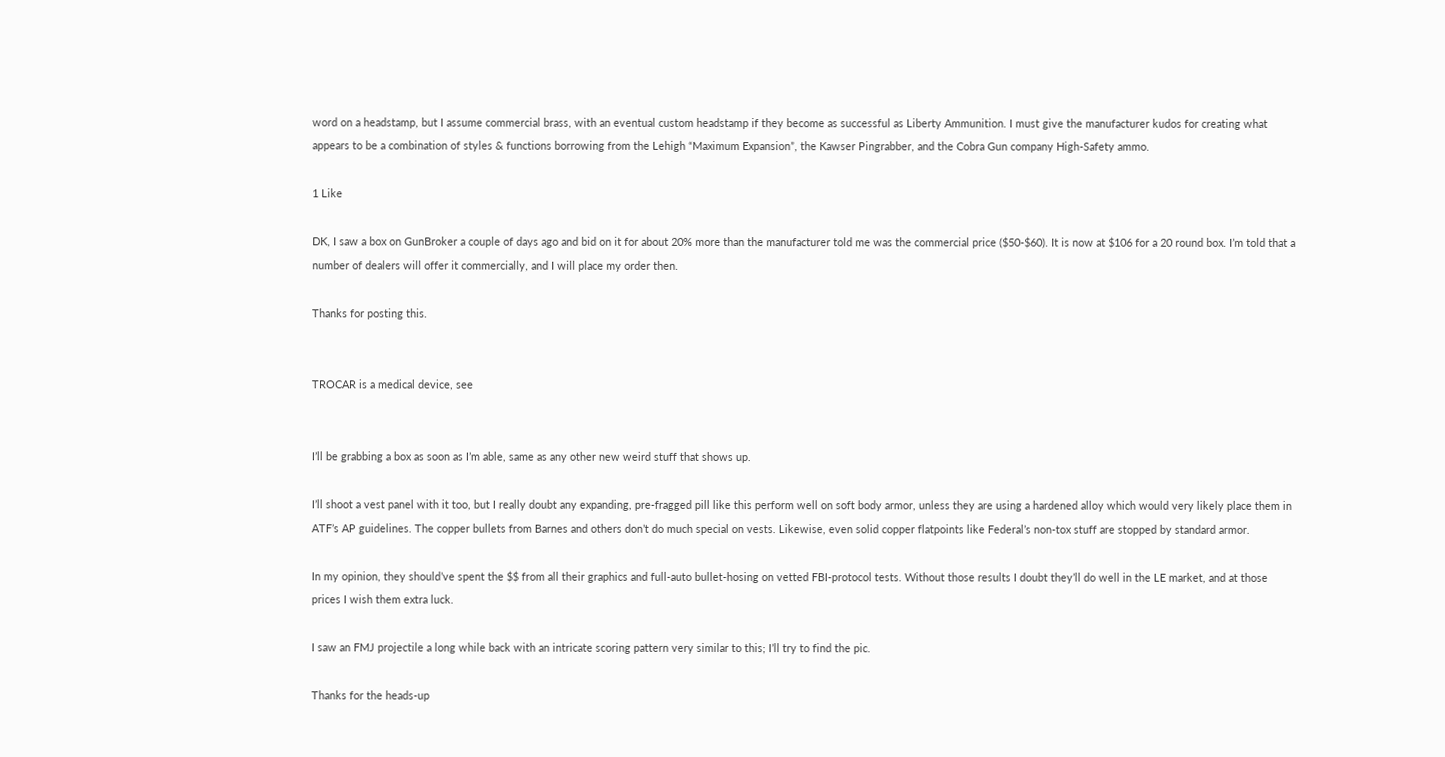word on a headstamp, but I assume commercial brass, with an eventual custom headstamp if they become as successful as Liberty Ammunition. I must give the manufacturer kudos for creating what appears to be a combination of styles & functions borrowing from the Lehigh “Maximum Expansion”, the Kawser Pingrabber, and the Cobra Gun company High-Safety ammo.

1 Like

DK, I saw a box on GunBroker a couple of days ago and bid on it for about 20% more than the manufacturer told me was the commercial price ($50-$60). It is now at $106 for a 20 round box. I’m told that a number of dealers will offer it commercially, and I will place my order then.

Thanks for posting this.


TROCAR is a medical device, see


I’ll be grabbing a box as soon as I’m able, same as any other new weird stuff that shows up.

I’ll shoot a vest panel with it too, but I really doubt any expanding, pre-fragged pill like this perform well on soft body armor, unless they are using a hardened alloy which would very likely place them in ATF’s AP guidelines. The copper bullets from Barnes and others don’t do much special on vests. Likewise, even solid copper flatpoints like Federal’s non-tox stuff are stopped by standard armor.

In my opinion, they should’ve spent the $$ from all their graphics and full-auto bullet-hosing on vetted FBI-protocol tests. Without those results I doubt they’ll do well in the LE market, and at those prices I wish them extra luck.

I saw an FMJ projectile a long while back with an intricate scoring pattern very similar to this; I’ll try to find the pic.

Thanks for the heads-up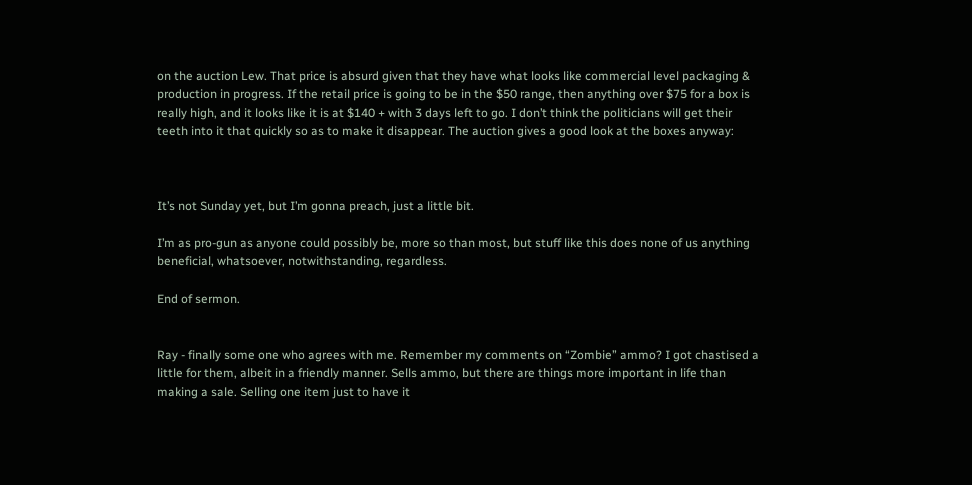on the auction Lew. That price is absurd given that they have what looks like commercial level packaging & production in progress. If the retail price is going to be in the $50 range, then anything over $75 for a box is really high, and it looks like it is at $140 + with 3 days left to go. I don’t think the politicians will get their teeth into it that quickly so as to make it disappear. The auction gives a good look at the boxes anyway:



It’s not Sunday yet, but I’m gonna preach, just a little bit.

I’m as pro-gun as anyone could possibly be, more so than most, but stuff like this does none of us anything beneficial, whatsoever, notwithstanding, regardless.

End of sermon.


Ray - finally some one who agrees with me. Remember my comments on “Zombie” ammo? I got chastised a little for them, albeit in a friendly manner. Sells ammo, but there are things more important in life than making a sale. Selling one item just to have it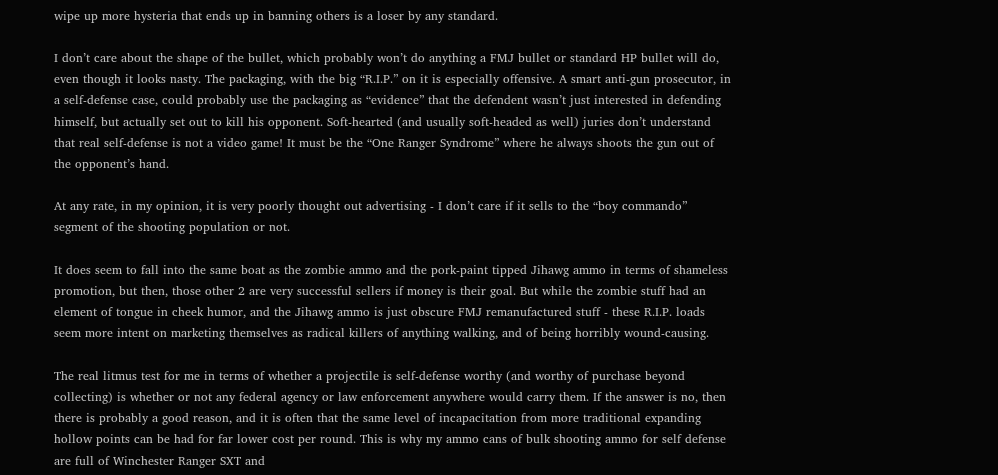wipe up more hysteria that ends up in banning others is a loser by any standard.

I don’t care about the shape of the bullet, which probably won’t do anything a FMJ bullet or standard HP bullet will do, even though it looks nasty. The packaging, with the big “R.I.P.” on it is especially offensive. A smart anti-gun prosecutor, in a self-defense case, could probably use the packaging as “evidence” that the defendent wasn’t just interested in defending himself, but actually set out to kill his opponent. Soft-hearted (and usually soft-headed as well) juries don’t understand that real self-defense is not a video game! It must be the “One Ranger Syndrome” where he always shoots the gun out of the opponent’s hand.

At any rate, in my opinion, it is very poorly thought out advertising - I don’t care if it sells to the “boy commando” segment of the shooting population or not.

It does seem to fall into the same boat as the zombie ammo and the pork-paint tipped Jihawg ammo in terms of shameless promotion, but then, those other 2 are very successful sellers if money is their goal. But while the zombie stuff had an element of tongue in cheek humor, and the Jihawg ammo is just obscure FMJ remanufactured stuff - these R.I.P. loads seem more intent on marketing themselves as radical killers of anything walking, and of being horribly wound-causing.

The real litmus test for me in terms of whether a projectile is self-defense worthy (and worthy of purchase beyond collecting) is whether or not any federal agency or law enforcement anywhere would carry them. If the answer is no, then there is probably a good reason, and it is often that the same level of incapacitation from more traditional expanding hollow points can be had for far lower cost per round. This is why my ammo cans of bulk shooting ammo for self defense are full of Winchester Ranger SXT and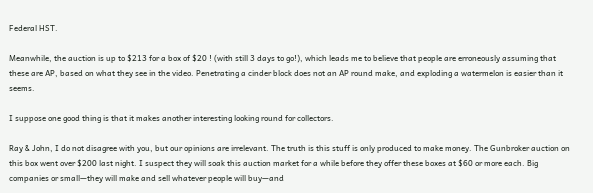Federal HST.

Meanwhile, the auction is up to $213 for a box of $20 ! (with still 3 days to go!), which leads me to believe that people are erroneously assuming that these are AP, based on what they see in the video. Penetrating a cinder block does not an AP round make, and exploding a watermelon is easier than it seems.

I suppose one good thing is that it makes another interesting looking round for collectors.

Ray & John, I do not disagree with you, but our opinions are irrelevant. The truth is this stuff is only produced to make money. The Gunbroker auction on this box went over $200 last night. I suspect they will soak this auction market for a while before they offer these boxes at $60 or more each. Big companies or small—they will make and sell whatever people will buy—and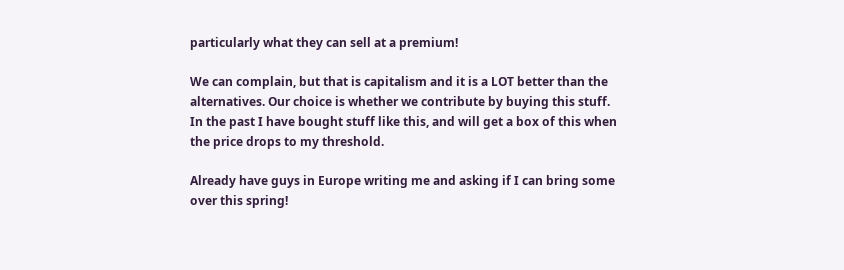particularly what they can sell at a premium!

We can complain, but that is capitalism and it is a LOT better than the alternatives. Our choice is whether we contribute by buying this stuff. In the past I have bought stuff like this, and will get a box of this when the price drops to my threshold.

Already have guys in Europe writing me and asking if I can bring some over this spring!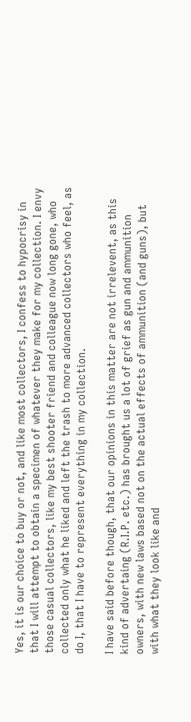Yes, it is our choice to buy or not, and like most collectors, I confess to hypocrisy in that I will attempt to obtain a specimen of whatever they make for my collection. I envy those casual collectors, like my best shooter friend and colleague now long gone, who collected only what he liked and left the trash to more advanced collectors who feel, as do I, that I have to represent everything in my collection.

I have said before though, that our opinions in this matter are not irrelevent, as this kind of advertaing (R.I.P. etc.) has brought us a lot of grief as gun and ammunition owners, with new laws based not on the actual effects of ammunition (and guns), but with what they look like and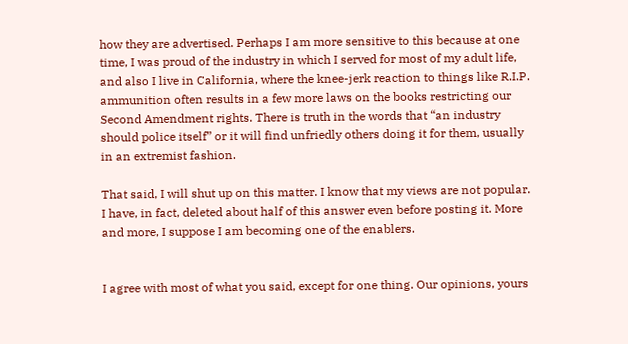how they are advertised. Perhaps I am more sensitive to this because at one time, I was proud of the industry in which I served for most of my adult life, and also I live in California, where the knee-jerk reaction to things like R.I.P. ammunition often results in a few more laws on the books restricting our Second Amendment rights. There is truth in the words that “an industry should police itself” or it will find unfriedly others doing it for them, usually in an extremist fashion.

That said, I will shut up on this matter. I know that my views are not popular. I have, in fact, deleted about half of this answer even before posting it. More and more, I suppose I am becoming one of the enablers.


I agree with most of what you said, except for one thing. Our opinions, yours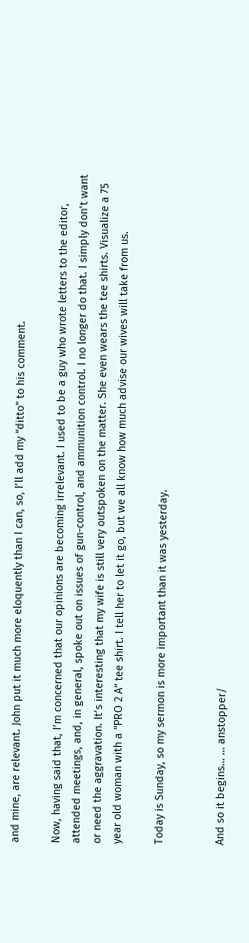and mine, are relevant. John put it much more eloquently than I can, so, I’ll add my “ditto” to his comment.

Now, having said that, I’m concerned that our opinions are becoming irrelevant. I used to be a guy who wrote letters to the editor, attended meetings, and, in general, spoke out on issues of gun-control, and ammunition control. I no longer do that. I simply don’t want or need the aggravation. It’s interesting that my wife is still very outspoken on the matter. She even wears the tee shirts. Visualize a 75 year old woman with a “PRO 2 A” tee shirt. I tell her to let it go, but we all know how much advise our wives will take from us.

Today is Sunday, so my sermon is more important than it was yesterday.


And so it begins… … anstopper/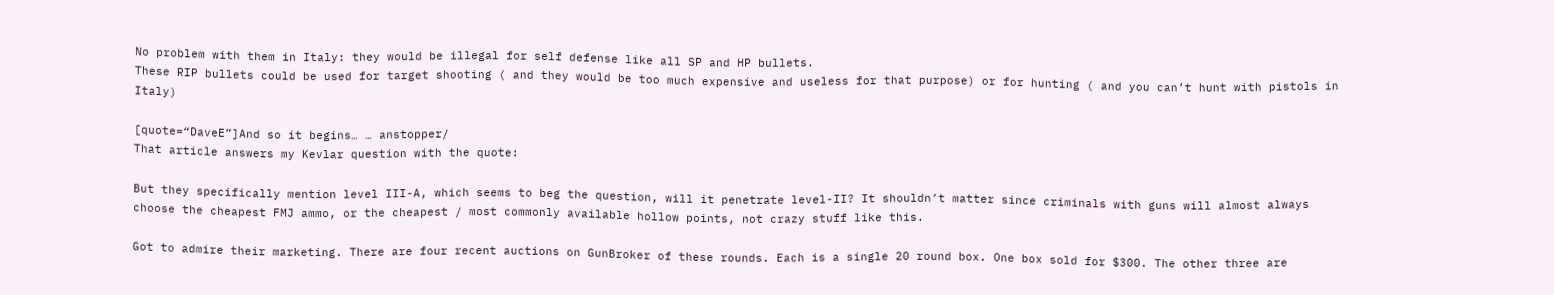No problem with them in Italy: they would be illegal for self defense like all SP and HP bullets.
These RIP bullets could be used for target shooting ( and they would be too much expensive and useless for that purpose) or for hunting ( and you can’t hunt with pistols in Italy)

[quote=“DaveE”]And so it begins… … anstopper/
That article answers my Kevlar question with the quote:

But they specifically mention level III-A, which seems to beg the question, will it penetrate level-II? It shouldn’t matter since criminals with guns will almost always choose the cheapest FMJ ammo, or the cheapest / most commonly available hollow points, not crazy stuff like this.

Got to admire their marketing. There are four recent auctions on GunBroker of these rounds. Each is a single 20 round box. One box sold for $300. The other three are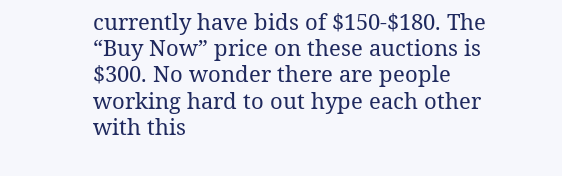currently have bids of $150-$180. The “Buy Now” price on these auctions is $300. No wonder there are people working hard to out hype each other with this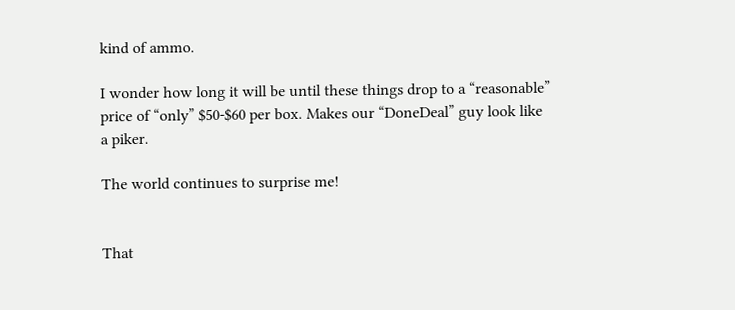kind of ammo.

I wonder how long it will be until these things drop to a “reasonable” price of “only” $50-$60 per box. Makes our “DoneDeal” guy look like a piker.

The world continues to surprise me!


That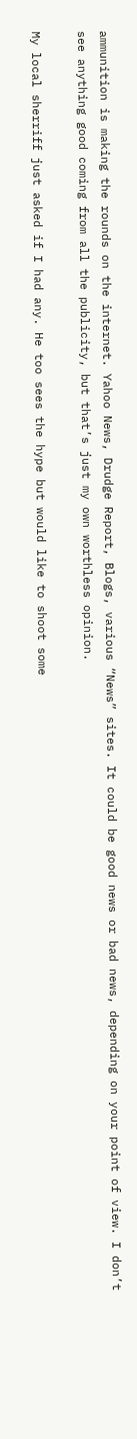ammunition is making the rounds on the internet. Yahoo News, Drudge Report, Blogs, various “News” sites. It could be good news or bad news, depending on your point of view. I don’t see anything good coming from all the publicity, but that’s just my own worthless opinion.

My local sherriff just asked if I had any. He too sees the hype but would like to shoot some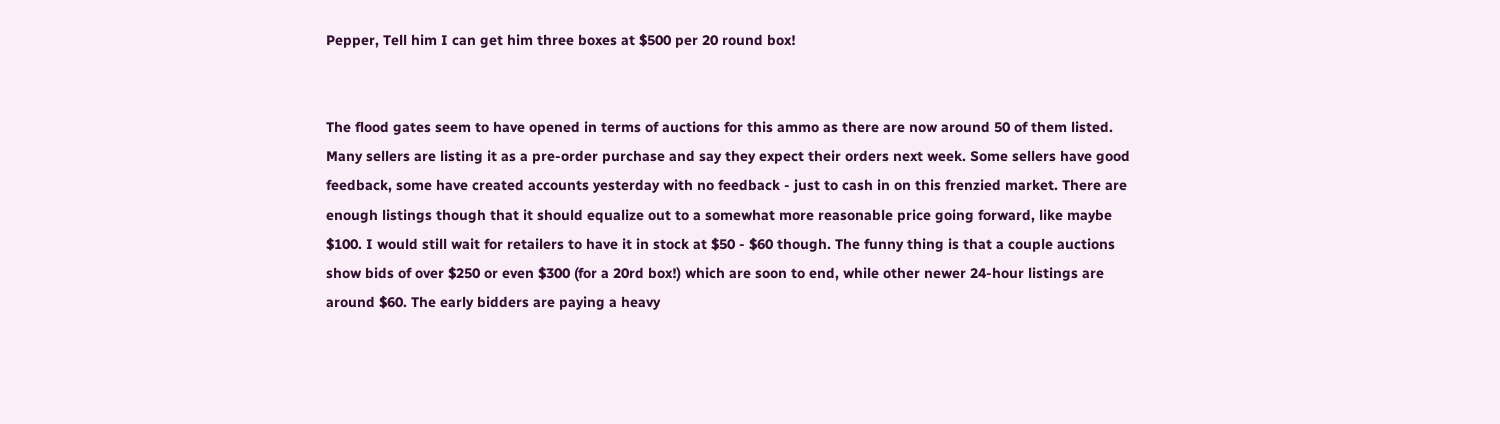Pepper, Tell him I can get him three boxes at $500 per 20 round box!


The flood gates seem to have opened in terms of auctions for this ammo as there are now around 50 of them listed. Many sellers are listing it as a pre-order purchase and say they expect their orders next week. Some sellers have good feedback, some have created accounts yesterday with no feedback - just to cash in on this frenzied market. There are enough listings though that it should equalize out to a somewhat more reasonable price going forward, like maybe $100. I would still wait for retailers to have it in stock at $50 - $60 though. The funny thing is that a couple auctions show bids of over $250 or even $300 (for a 20rd box!) which are soon to end, while other newer 24-hour listings are around $60. The early bidders are paying a heavy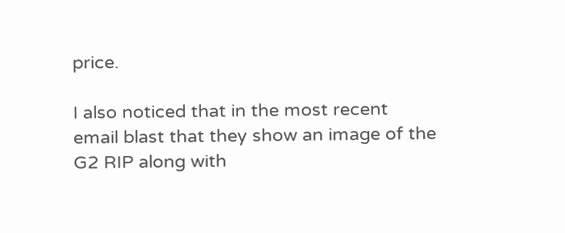price.

I also noticed that in the most recent email blast that they show an image of the G2 RIP along with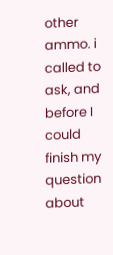other ammo. i called to ask, and before I could finish my question about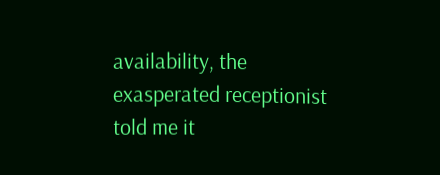availability, the exasperated receptionist told me it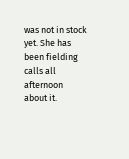was not in stock yet. She has been fielding calls all afternoon about it.